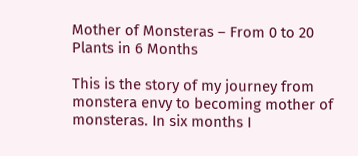Mother of Monsteras – From 0 to 20 Plants in 6 Months

This is the story of my journey from monstera envy to becoming mother of monsteras. In six months I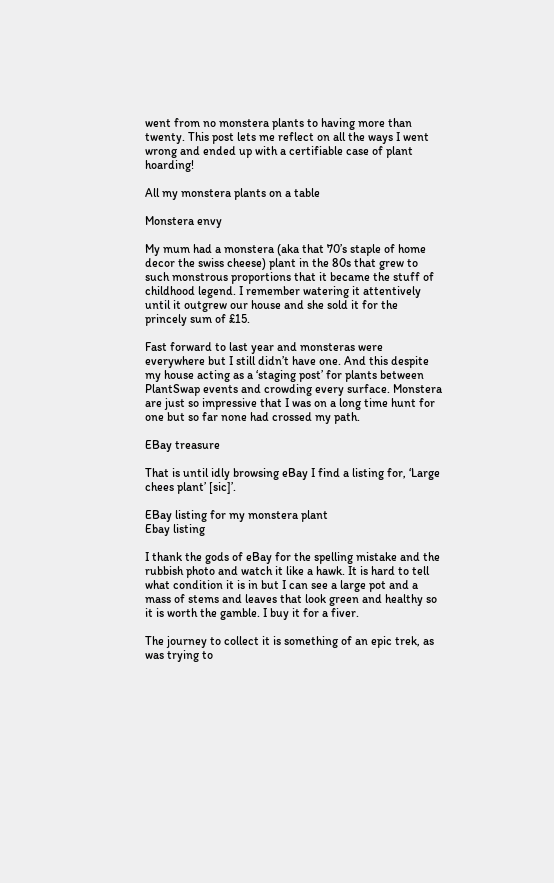went from no monstera plants to having more than twenty. This post lets me reflect on all the ways I went wrong and ended up with a certifiable case of plant hoarding!

All my monstera plants on a table

Monstera envy

My mum had a monstera (aka that 70’s staple of home decor the swiss cheese) plant in the 80s that grew to such monstrous proportions that it became the stuff of childhood legend. I remember watering it attentively until it outgrew our house and she sold it for the princely sum of £15.

Fast forward to last year and monsteras were everywhere but I still didn’t have one. And this despite my house acting as a ‘staging post’ for plants between PlantSwap events and crowding every surface. Monstera are just so impressive that I was on a long time hunt for one but so far none had crossed my path.

EBay treasure

That is until idly browsing eBay I find a listing for, ‘Large chees plant’ [sic]’.

EBay listing for my monstera plant
Ebay listing

I thank the gods of eBay for the spelling mistake and the rubbish photo and watch it like a hawk. It is hard to tell what condition it is in but I can see a large pot and a mass of stems and leaves that look green and healthy so it is worth the gamble. I buy it for a fiver.

The journey to collect it is something of an epic trek, as was trying to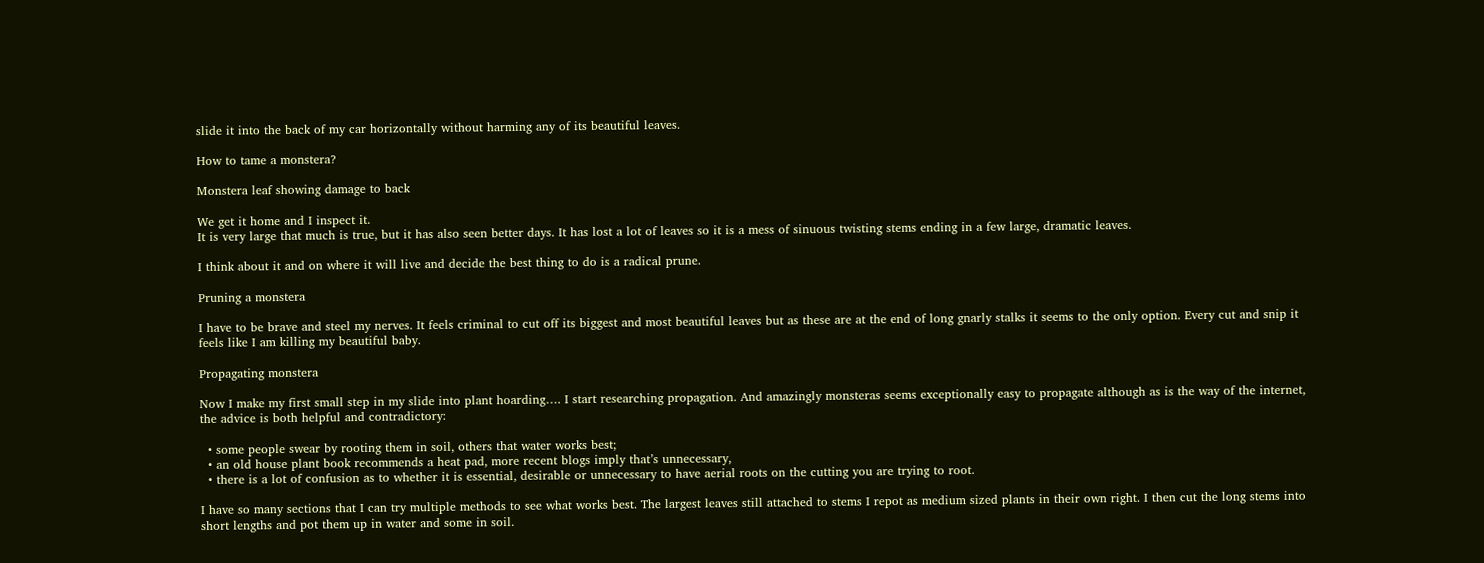slide it into the back of my car horizontally without harming any of its beautiful leaves.

How to tame a monstera?

Monstera leaf showing damage to back

We get it home and I inspect it.
It is very large that much is true, but it has also seen better days. It has lost a lot of leaves so it is a mess of sinuous twisting stems ending in a few large, dramatic leaves.

I think about it and on where it will live and decide the best thing to do is a radical prune.

Pruning a monstera

I have to be brave and steel my nerves. It feels criminal to cut off its biggest and most beautiful leaves but as these are at the end of long gnarly stalks it seems to the only option. Every cut and snip it feels like I am killing my beautiful baby.

Propagating monstera

Now I make my first small step in my slide into plant hoarding…. I start researching propagation. And amazingly monsteras seems exceptionally easy to propagate although as is the way of the internet, the advice is both helpful and contradictory:

  • some people swear by rooting them in soil, others that water works best;
  • an old house plant book recommends a heat pad, more recent blogs imply that’s unnecessary,
  • there is a lot of confusion as to whether it is essential, desirable or unnecessary to have aerial roots on the cutting you are trying to root.

I have so many sections that I can try multiple methods to see what works best. The largest leaves still attached to stems I repot as medium sized plants in their own right. I then cut the long stems into short lengths and pot them up in water and some in soil.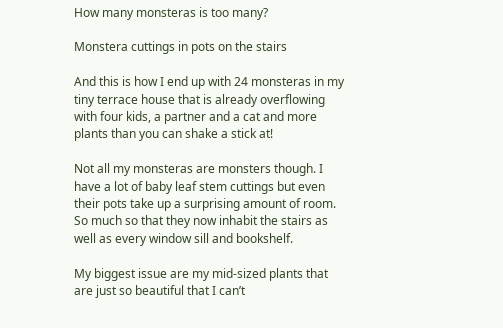How many monsteras is too many?

Monstera cuttings in pots on the stairs

And this is how I end up with 24 monsteras in my tiny terrace house that is already overflowing with four kids, a partner and a cat and more plants than you can shake a stick at!

Not all my monsteras are monsters though. I have a lot of baby leaf stem cuttings but even their pots take up a surprising amount of room. So much so that they now inhabit the stairs as well as every window sill and bookshelf.

My biggest issue are my mid-sized plants that are just so beautiful that I can’t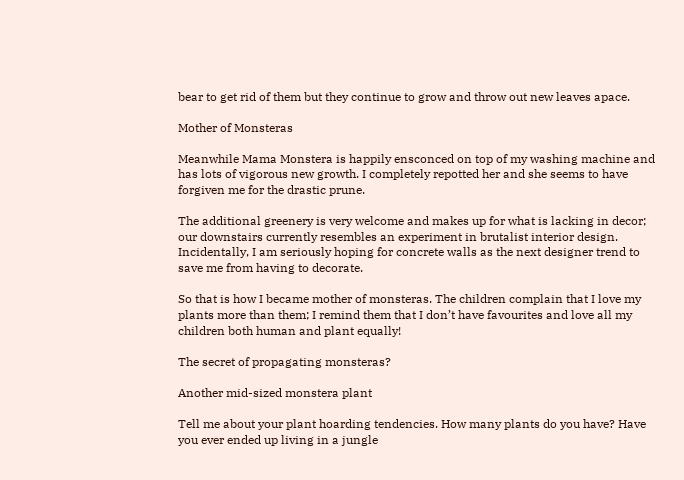bear to get rid of them but they continue to grow and throw out new leaves apace.

Mother of Monsteras

Meanwhile Mama Monstera is happily ensconced on top of my washing machine and has lots of vigorous new growth. I completely repotted her and she seems to have forgiven me for the drastic prune.

The additional greenery is very welcome and makes up for what is lacking in decor; our downstairs currently resembles an experiment in brutalist interior design. Incidentally, I am seriously hoping for concrete walls as the next designer trend to save me from having to decorate.

So that is how I became mother of monsteras. The children complain that I love my plants more than them; I remind them that I don’t have favourites and love all my children both human and plant equally!

The secret of propagating monsteras?

Another mid-sized monstera plant

Tell me about your plant hoarding tendencies. How many plants do you have? Have you ever ended up living in a jungle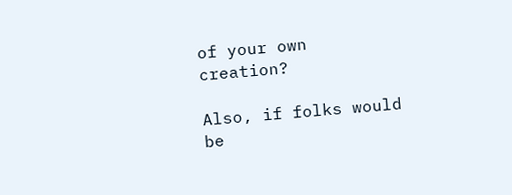of your own creation?

Also, if folks would be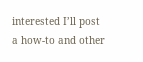interested I’ll post a how-to and other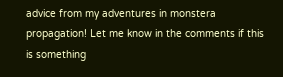advice from my adventures in monstera propagation! Let me know in the comments if this is something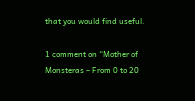that you would find useful.

1 comment on “Mother of Monsteras – From 0 to 20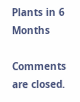Plants in 6 Months

Comments are closed.